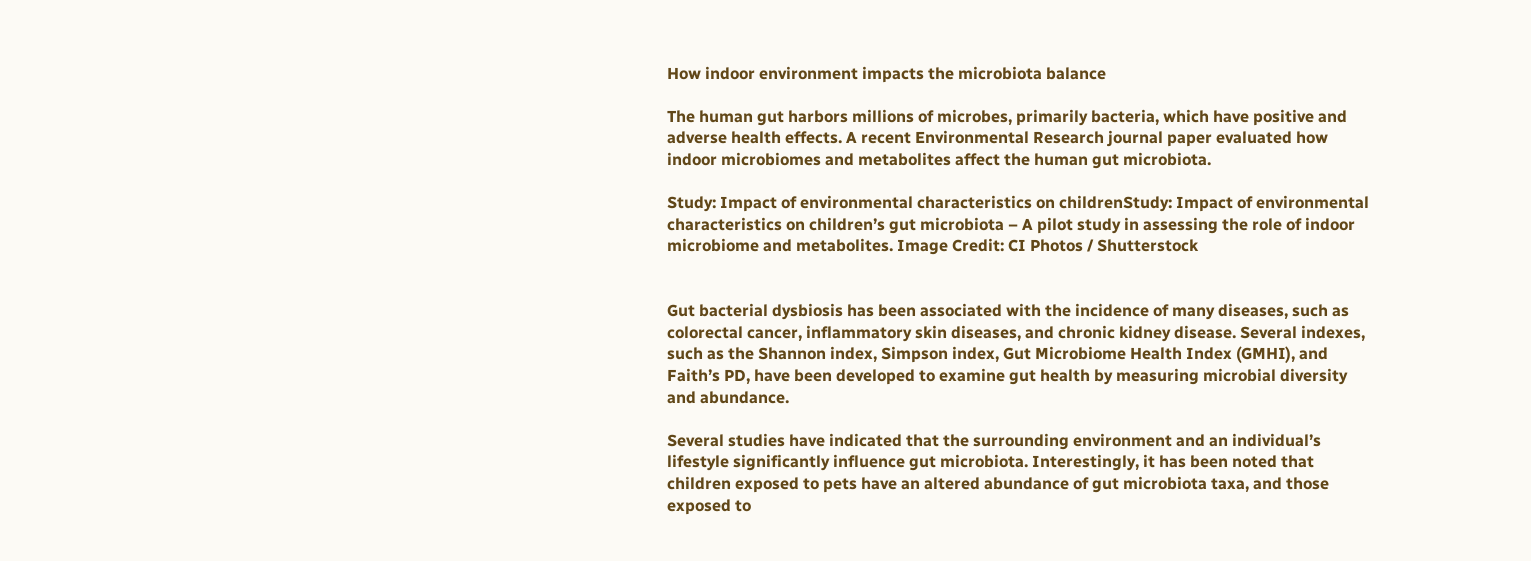How indoor environment impacts the microbiota balance

The human gut harbors millions of microbes, primarily bacteria, which have positive and adverse health effects. A recent Environmental Research journal paper evaluated how indoor microbiomes and metabolites affect the human gut microbiota.

Study: Impact of environmental characteristics on childrenStudy: Impact of environmental characteristics on children’s gut microbiota – A pilot study in assessing the role of indoor microbiome and metabolites. Image Credit: CI Photos / Shutterstock


Gut bacterial dysbiosis has been associated with the incidence of many diseases, such as colorectal cancer, inflammatory skin diseases, and chronic kidney disease. Several indexes, such as the Shannon index, Simpson index, Gut Microbiome Health Index (GMHI), and Faith’s PD, have been developed to examine gut health by measuring microbial diversity and abundance.

Several studies have indicated that the surrounding environment and an individual’s lifestyle significantly influence gut microbiota. Interestingly, it has been noted that children exposed to pets have an altered abundance of gut microbiota taxa, and those exposed to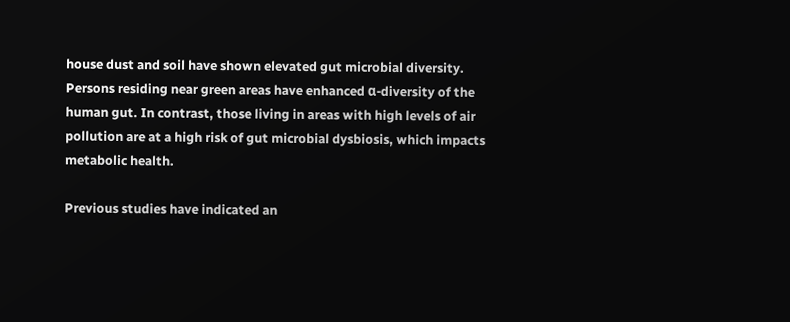house dust and soil have shown elevated gut microbial diversity. Persons residing near green areas have enhanced α-diversity of the human gut. In contrast, those living in areas with high levels of air pollution are at a high risk of gut microbial dysbiosis, which impacts metabolic health.

Previous studies have indicated an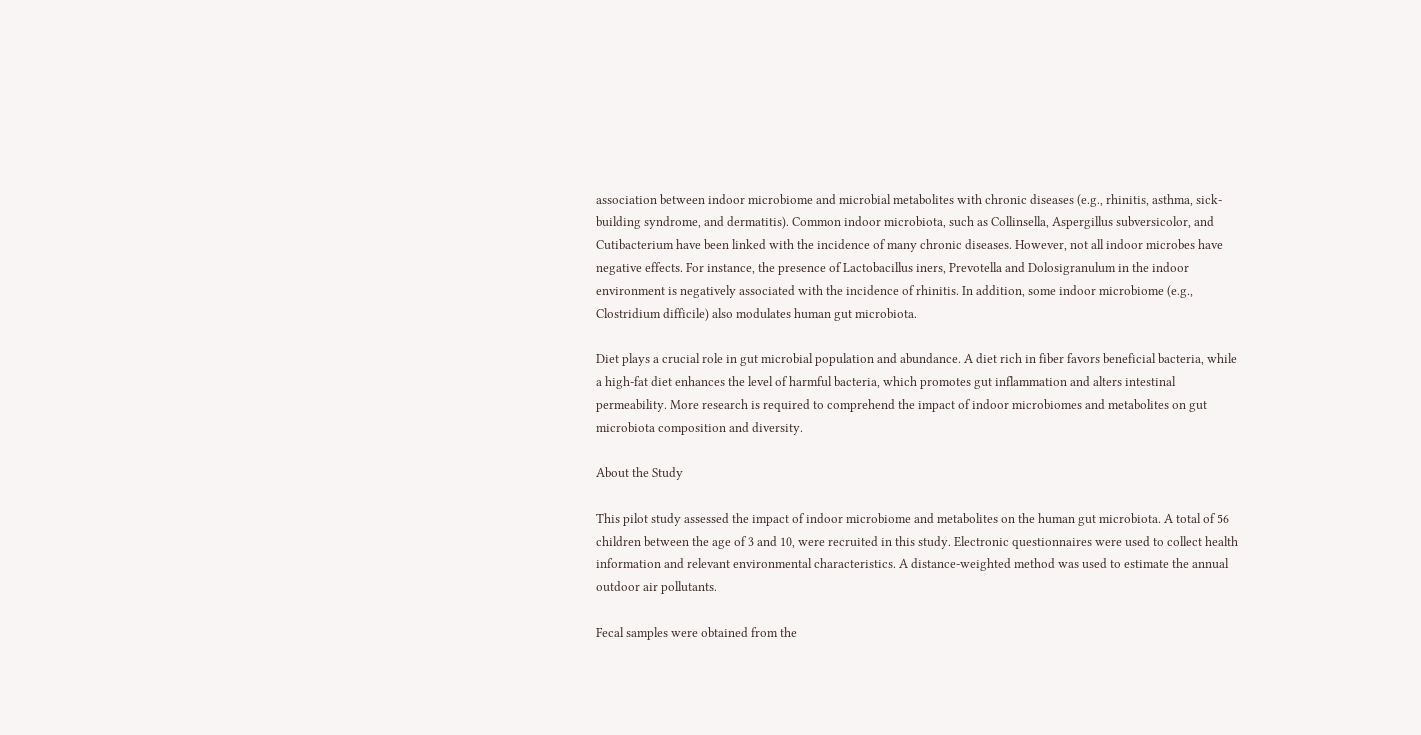association between indoor microbiome and microbial metabolites with chronic diseases (e.g., rhinitis, asthma, sick-building syndrome, and dermatitis). Common indoor microbiota, such as Collinsella, Aspergillus subversicolor, and Cutibacterium have been linked with the incidence of many chronic diseases. However, not all indoor microbes have negative effects. For instance, the presence of Lactobacillus iners, Prevotella and Dolosigranulum in the indoor environment is negatively associated with the incidence of rhinitis. In addition, some indoor microbiome (e.g., Clostridium difficile) also modulates human gut microbiota.

Diet plays a crucial role in gut microbial population and abundance. A diet rich in fiber favors beneficial bacteria, while a high-fat diet enhances the level of harmful bacteria, which promotes gut inflammation and alters intestinal permeability. More research is required to comprehend the impact of indoor microbiomes and metabolites on gut microbiota composition and diversity.

About the Study

This pilot study assessed the impact of indoor microbiome and metabolites on the human gut microbiota. A total of 56 children between the age of 3 and 10, were recruited in this study. Electronic questionnaires were used to collect health information and relevant environmental characteristics. A distance-weighted method was used to estimate the annual outdoor air pollutants.

Fecal samples were obtained from the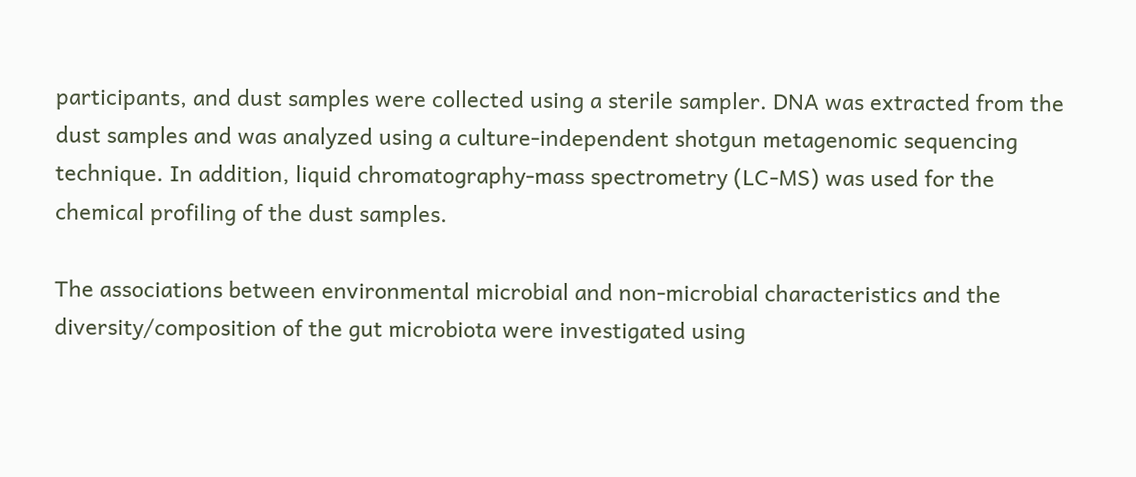participants, and dust samples were collected using a sterile sampler. DNA was extracted from the dust samples and was analyzed using a culture-independent shotgun metagenomic sequencing technique. In addition, liquid chromatography-mass spectrometry (LC-MS) was used for the chemical profiling of the dust samples.

The associations between environmental microbial and non-microbial characteristics and the diversity/composition of the gut microbiota were investigated using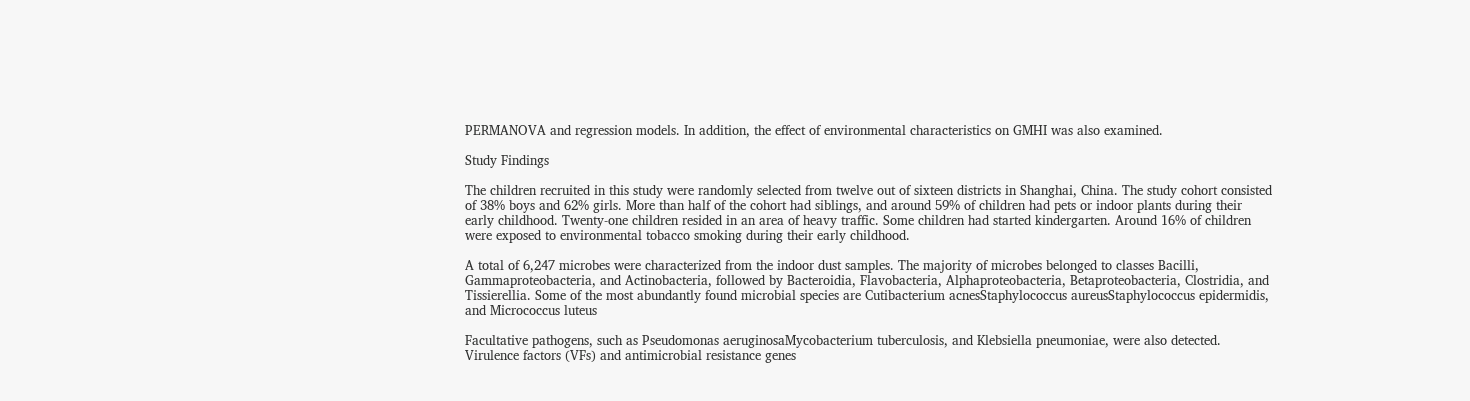PERMANOVA and regression models. In addition, the effect of environmental characteristics on GMHI was also examined.

Study Findings

The children recruited in this study were randomly selected from twelve out of sixteen districts in Shanghai, China. The study cohort consisted of 38% boys and 62% girls. More than half of the cohort had siblings, and around 59% of children had pets or indoor plants during their early childhood. Twenty-one children resided in an area of heavy traffic. Some children had started kindergarten. Around 16% of children were exposed to environmental tobacco smoking during their early childhood.

A total of 6,247 microbes were characterized from the indoor dust samples. The majority of microbes belonged to classes Bacilli, Gammaproteobacteria, and Actinobacteria, followed by Bacteroidia, Flavobacteria, Alphaproteobacteria, Betaproteobacteria, Clostridia, and Tissierellia. Some of the most abundantly found microbial species are Cutibacterium acnesStaphylococcus aureusStaphylococcus epidermidis, and Micrococcus luteus

Facultative pathogens, such as Pseudomonas aeruginosaMycobacterium tuberculosis, and Klebsiella pneumoniae, were also detected. Virulence factors (VFs) and antimicrobial resistance genes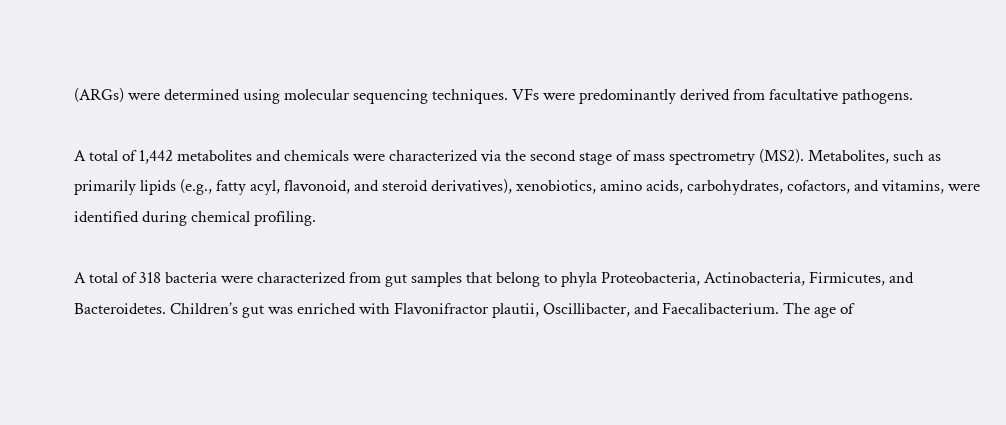(ARGs) were determined using molecular sequencing techniques. VFs were predominantly derived from facultative pathogens.

A total of 1,442 metabolites and chemicals were characterized via the second stage of mass spectrometry (MS2). Metabolites, such as primarily lipids (e.g., fatty acyl, flavonoid, and steroid derivatives), xenobiotics, amino acids, carbohydrates, cofactors, and vitamins, were identified during chemical profiling.

A total of 318 bacteria were characterized from gut samples that belong to phyla Proteobacteria, Actinobacteria, Firmicutes, and Bacteroidetes. Children’s gut was enriched with Flavonifractor plautii, Oscillibacter, and Faecalibacterium. The age of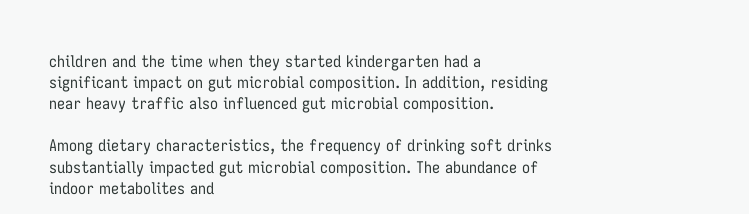children and the time when they started kindergarten had a significant impact on gut microbial composition. In addition, residing near heavy traffic also influenced gut microbial composition.

Among dietary characteristics, the frequency of drinking soft drinks substantially impacted gut microbial composition. The abundance of indoor metabolites and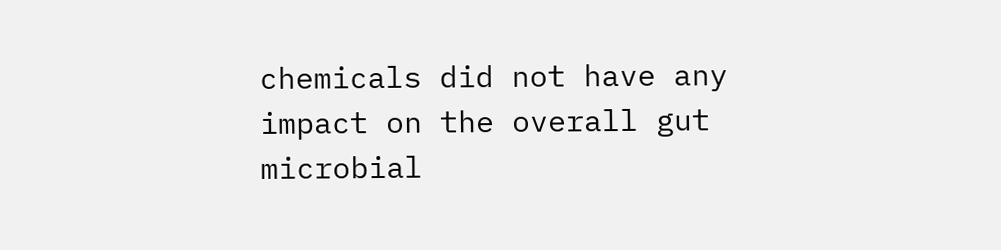chemicals did not have any impact on the overall gut microbial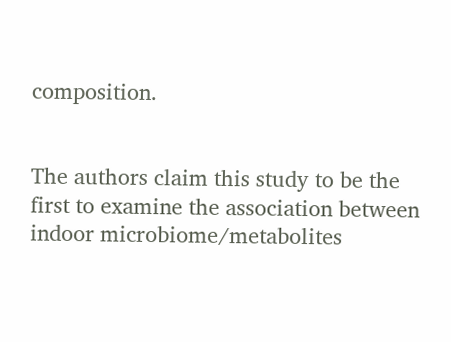composition.


The authors claim this study to be the first to examine the association between indoor microbiome/metabolites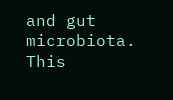and gut microbiota. This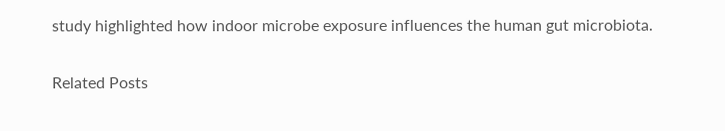study highlighted how indoor microbe exposure influences the human gut microbiota.

Related Posts